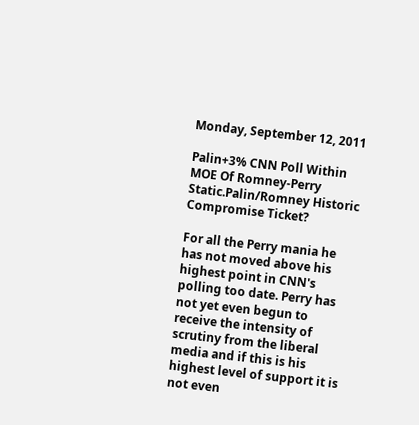Monday, September 12, 2011

Palin+3% CNN Poll Within MOE Of Romney-Perry Static.Palin/Romney Historic Compromise Ticket?

For all the Perry mania he has not moved above his highest point in CNN's polling too date. Perry has not yet even begun to receive the intensity of scrutiny from the liberal media and if this is his highest level of support it is not even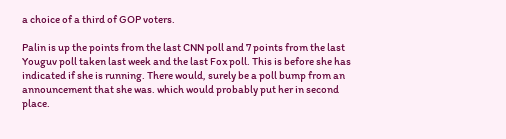a choice of a third of GOP voters.

Palin is up the points from the last CNN poll and 7 points from the last Youguv poll taken last week and the last Fox poll. This is before she has indicated if she is running. There would, surely be a poll bump from an announcement that she was. which would probably put her in second place.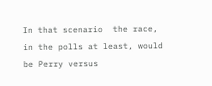In that scenario  the race, in the polls at least, would be Perry versus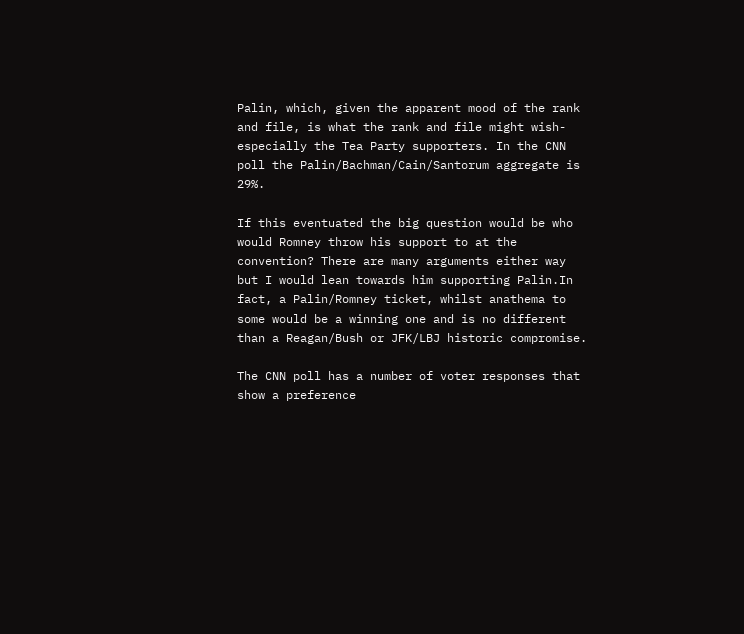Palin, which, given the apparent mood of the rank and file, is what the rank and file might wish-especially the Tea Party supporters. In the CNN poll the Palin/Bachman/Cain/Santorum aggregate is 29%.

If this eventuated the big question would be who would Romney throw his support to at the convention? There are many arguments either way but I would lean towards him supporting Palin.In fact, a Palin/Romney ticket, whilst anathema to some would be a winning one and is no different than a Reagan/Bush or JFK/LBJ historic compromise.

The CNN poll has a number of voter responses that show a preference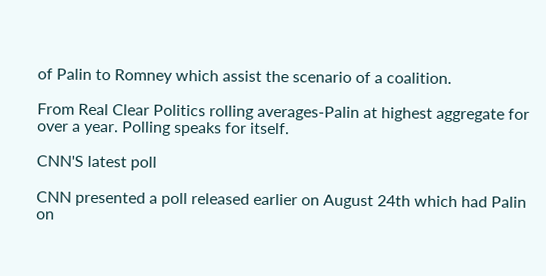of Palin to Romney which assist the scenario of a coalition.

From Real Clear Politics rolling averages-Palin at highest aggregate for over a year. Polling speaks for itself.

CNN'S latest poll

CNN presented a poll released earlier on August 24th which had Palin on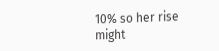10% so her rise might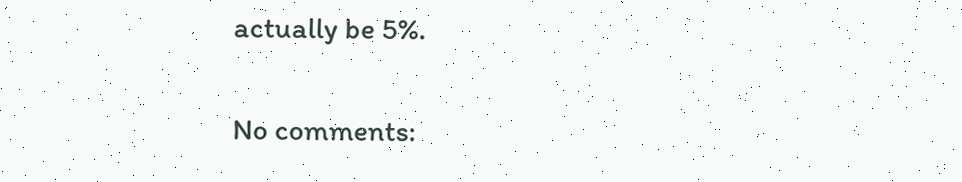actually be 5%.

No comments: